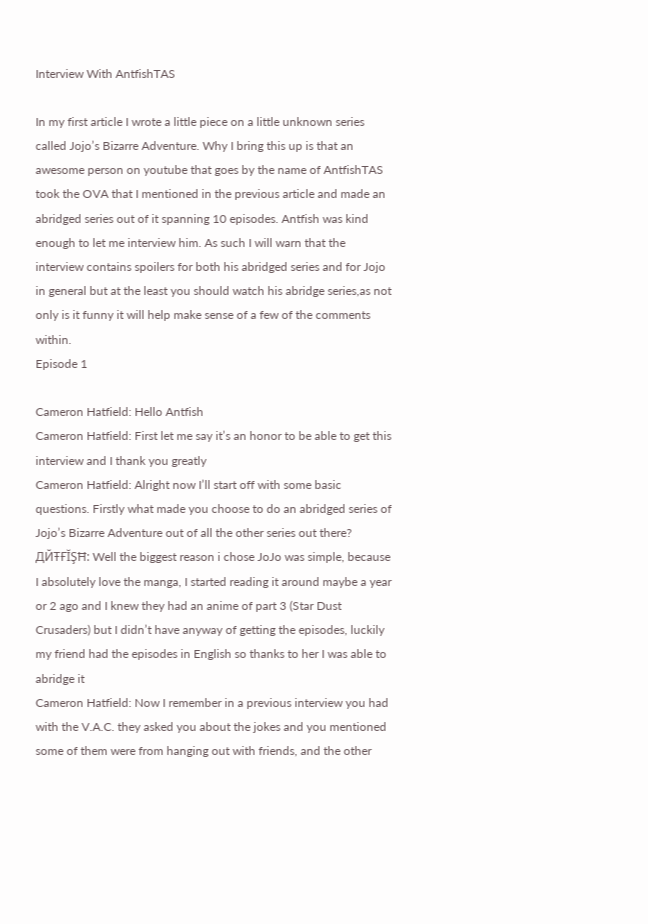Interview With AntfishTAS

In my first article I wrote a little piece on a little unknown series called Jojo’s Bizarre Adventure. Why I bring this up is that an awesome person on youtube that goes by the name of AntfishTAS took the OVA that I mentioned in the previous article and made an abridged series out of it spanning 10 episodes. Antfish was kind enough to let me interview him. As such I will warn that the interview contains spoilers for both his abridged series and for Jojo in general but at the least you should watch his abridge series,as not only is it funny it will help make sense of a few of the comments within.
Episode 1

Cameron Hatfield: Hello Antfish
Cameron Hatfield: First let me say it’s an honor to be able to get this interview and I thank you greatly
Cameron Hatfield: Alright now I’ll start off with some basic questions. Firstly what made you choose to do an abridged series of Jojo’s Bizarre Adventure out of all the other series out there?
ДЙŦҒĬŞĦ: Well the biggest reason i chose JoJo was simple, because I absolutely love the manga, I started reading it around maybe a year or 2 ago and I knew they had an anime of part 3 (Star Dust Crusaders) but I didn’t have anyway of getting the episodes, luckily my friend had the episodes in English so thanks to her I was able to abridge it
Cameron Hatfield: Now I remember in a previous interview you had with the V.A.C. they asked you about the jokes and you mentioned some of them were from hanging out with friends, and the other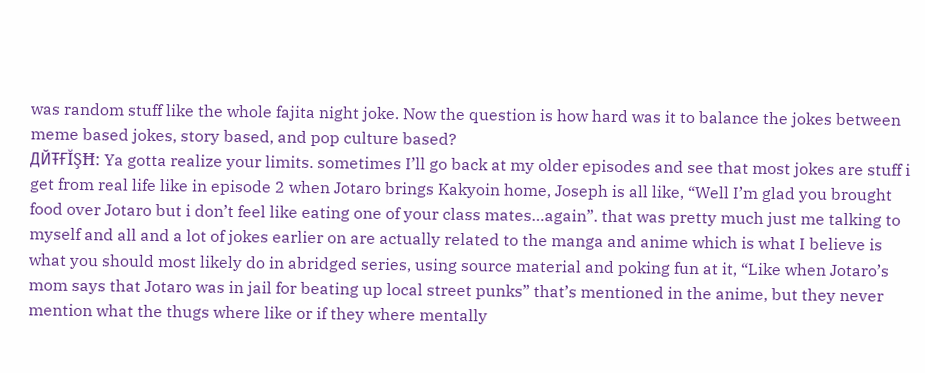was random stuff like the whole fajita night joke. Now the question is how hard was it to balance the jokes between meme based jokes, story based, and pop culture based?
ДЙŦҒĬŞĦ: Ya gotta realize your limits. sometimes I’ll go back at my older episodes and see that most jokes are stuff i get from real life like in episode 2 when Jotaro brings Kakyoin home, Joseph is all like, “Well I’m glad you brought food over Jotaro but i don’t feel like eating one of your class mates…again”. that was pretty much just me talking to myself and all and a lot of jokes earlier on are actually related to the manga and anime which is what I believe is what you should most likely do in abridged series, using source material and poking fun at it, “Like when Jotaro’s mom says that Jotaro was in jail for beating up local street punks” that’s mentioned in the anime, but they never mention what the thugs where like or if they where mentally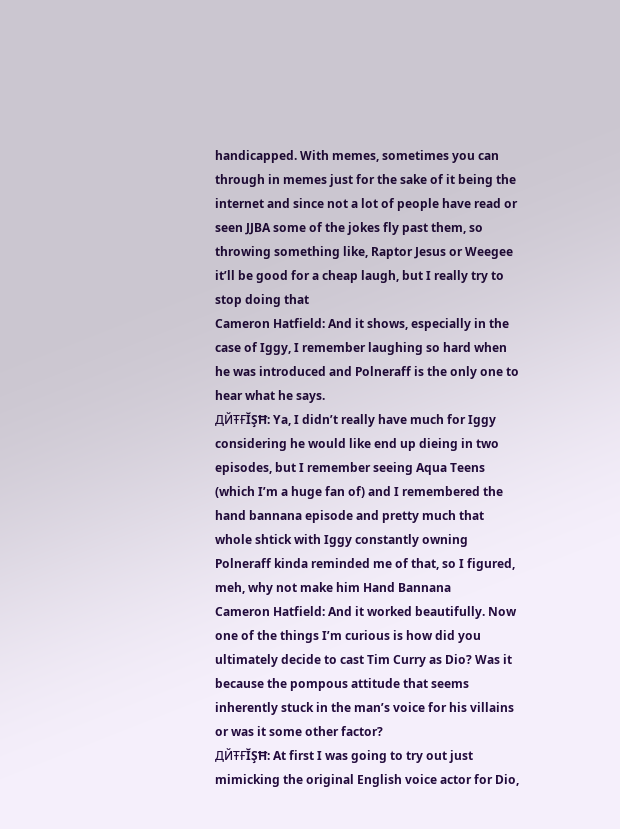handicapped. With memes, sometimes you can through in memes just for the sake of it being the internet and since not a lot of people have read or seen JJBA some of the jokes fly past them, so throwing something like, Raptor Jesus or Weegee it’ll be good for a cheap laugh, but I really try to stop doing that
Cameron Hatfield: And it shows, especially in the case of Iggy, I remember laughing so hard when he was introduced and Polneraff is the only one to hear what he says.
ДЙŦҒĬŞĦ: Ya, I didn’t really have much for Iggy considering he would like end up dieing in two episodes, but I remember seeing Aqua Teens (which I’m a huge fan of) and I remembered the hand bannana episode and pretty much that whole shtick with Iggy constantly owning Polneraff kinda reminded me of that, so I figured, meh, why not make him Hand Bannana
Cameron Hatfield: And it worked beautifully. Now one of the things I’m curious is how did you ultimately decide to cast Tim Curry as Dio? Was it because the pompous attitude that seems inherently stuck in the man’s voice for his villains or was it some other factor?
ДЙŦҒĬŞĦ: At first I was going to try out just mimicking the original English voice actor for Dio,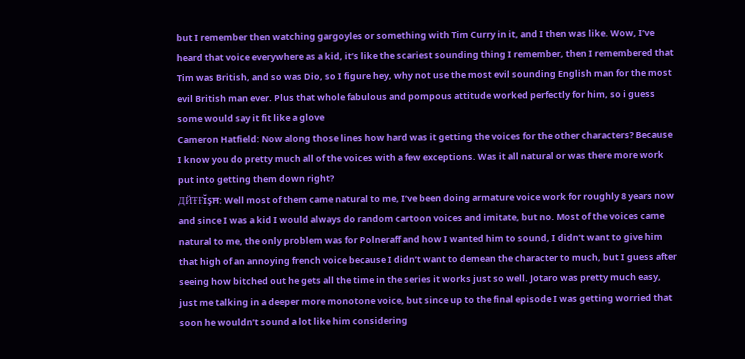but I remember then watching gargoyles or something with Tim Curry in it, and I then was like. Wow, I’ve heard that voice everywhere as a kid, it’s like the scariest sounding thing I remember, then I remembered that Tim was British, and so was Dio, so I figure hey, why not use the most evil sounding English man for the most evil British man ever. Plus that whole fabulous and pompous attitude worked perfectly for him, so i guess some would say it fit like a glove
Cameron Hatfield: Now along those lines how hard was it getting the voices for the other characters? Because I know you do pretty much all of the voices with a few exceptions. Was it all natural or was there more work put into getting them down right?
ДЙŦҒĬŞĦ: Well most of them came natural to me, I’ve been doing armature voice work for roughly 8 years now and since I was a kid I would always do random cartoon voices and imitate, but no. Most of the voices came natural to me, the only problem was for Polneraff and how I wanted him to sound, I didn’t want to give him that high of an annoying french voice because I didn’t want to demean the character to much, but I guess after seeing how bitched out he gets all the time in the series it works just so well. Jotaro was pretty much easy, just me talking in a deeper more monotone voice, but since up to the final episode I was getting worried that soon he wouldn’t sound a lot like him considering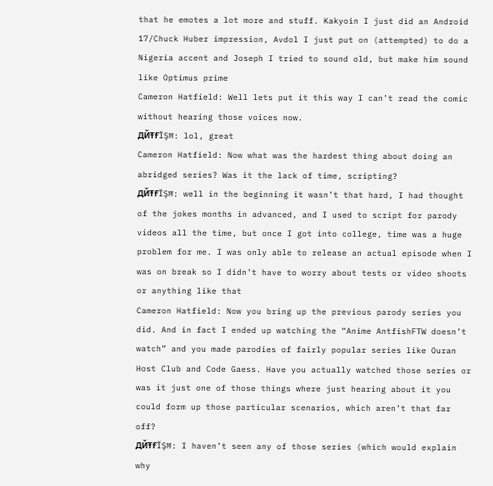that he emotes a lot more and stuff. Kakyoin I just did an Android 17/Chuck Huber impression, Avdol I just put on (attempted) to do a Nigeria accent and Joseph I tried to sound old, but make him sound like Optimus prime
Cameron Hatfield: Well lets put it this way I can’t read the comic without hearing those voices now.
ДЙŦҒĬŞĦ: lol, great
Cameron Hatfield: Now what was the hardest thing about doing an abridged series? Was it the lack of time, scripting?
ДЙŦҒĬŞĦ: well in the beginning it wasn’t that hard, I had thought of the jokes months in advanced, and I used to script for parody videos all the time, but once I got into college, time was a huge problem for me. I was only able to release an actual episode when I was on break so I didn’t have to worry about tests or video shoots or anything like that
Cameron Hatfield: Now you bring up the previous parody series you did. And in fact I ended up watching the “Anime AntfishFTW doesn’t watch” and you made parodies of fairly popular series like Ouran Host Club and Code Gaess. Have you actually watched those series or was it just one of those things where just hearing about it you could form up those particular scenarios, which aren’t that far off?
ДЙŦҒĬŞĦ: I haven’t seen any of those series (which would explain why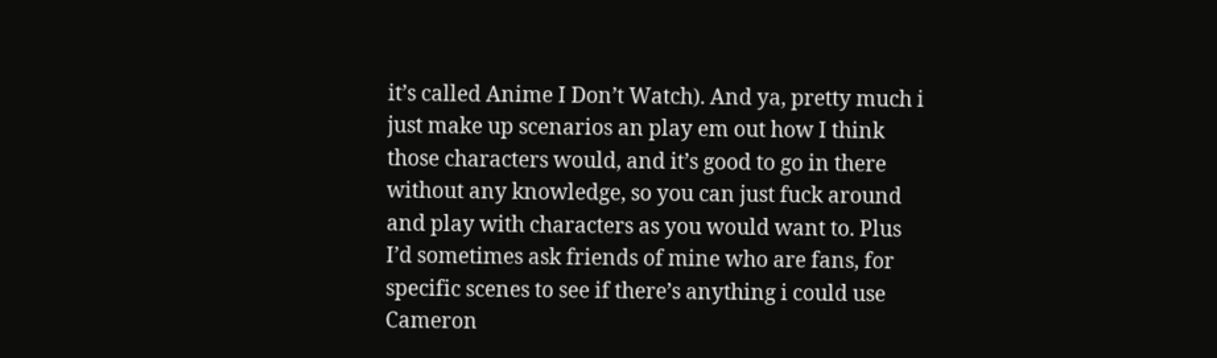it’s called Anime I Don’t Watch). And ya, pretty much i just make up scenarios an play em out how I think those characters would, and it’s good to go in there without any knowledge, so you can just fuck around and play with characters as you would want to. Plus I’d sometimes ask friends of mine who are fans, for specific scenes to see if there’s anything i could use
Cameron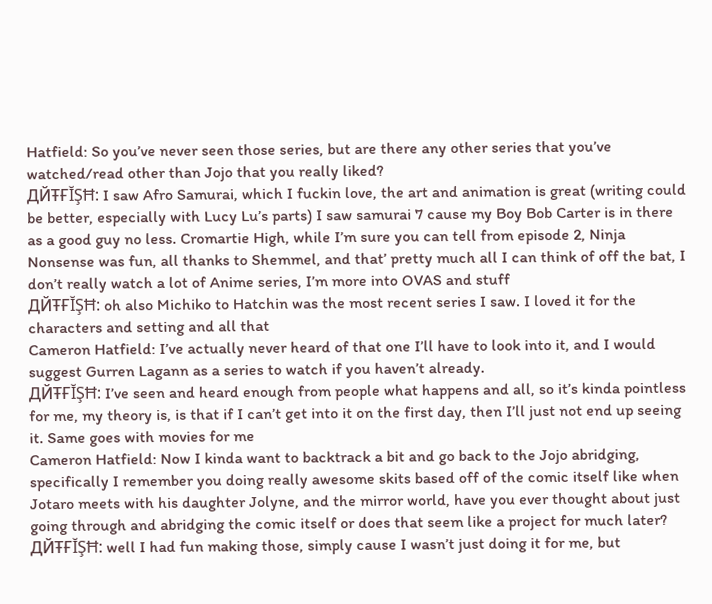Hatfield: So you’ve never seen those series, but are there any other series that you’ve watched/read other than Jojo that you really liked?
ДЙŦҒĬŞĦ: I saw Afro Samurai, which I fuckin love, the art and animation is great (writing could be better, especially with Lucy Lu’s parts) I saw samurai 7 cause my Boy Bob Carter is in there as a good guy no less. Cromartie High, while I’m sure you can tell from episode 2, Ninja Nonsense was fun, all thanks to Shemmel, and that’ pretty much all I can think of off the bat, I don’t really watch a lot of Anime series, I’m more into OVAS and stuff
ДЙŦҒĬŞĦ: oh also Michiko to Hatchin was the most recent series I saw. I loved it for the characters and setting and all that
Cameron Hatfield: I’ve actually never heard of that one I’ll have to look into it, and I would suggest Gurren Lagann as a series to watch if you haven’t already.
ДЙŦҒĬŞĦ: I’ve seen and heard enough from people what happens and all, so it’s kinda pointless for me, my theory is, is that if I can’t get into it on the first day, then I’ll just not end up seeing it. Same goes with movies for me
Cameron Hatfield: Now I kinda want to backtrack a bit and go back to the Jojo abridging, specifically I remember you doing really awesome skits based off of the comic itself like when Jotaro meets with his daughter Jolyne, and the mirror world, have you ever thought about just going through and abridging the comic itself or does that seem like a project for much later?
ДЙŦҒĬŞĦ: well I had fun making those, simply cause I wasn’t just doing it for me, but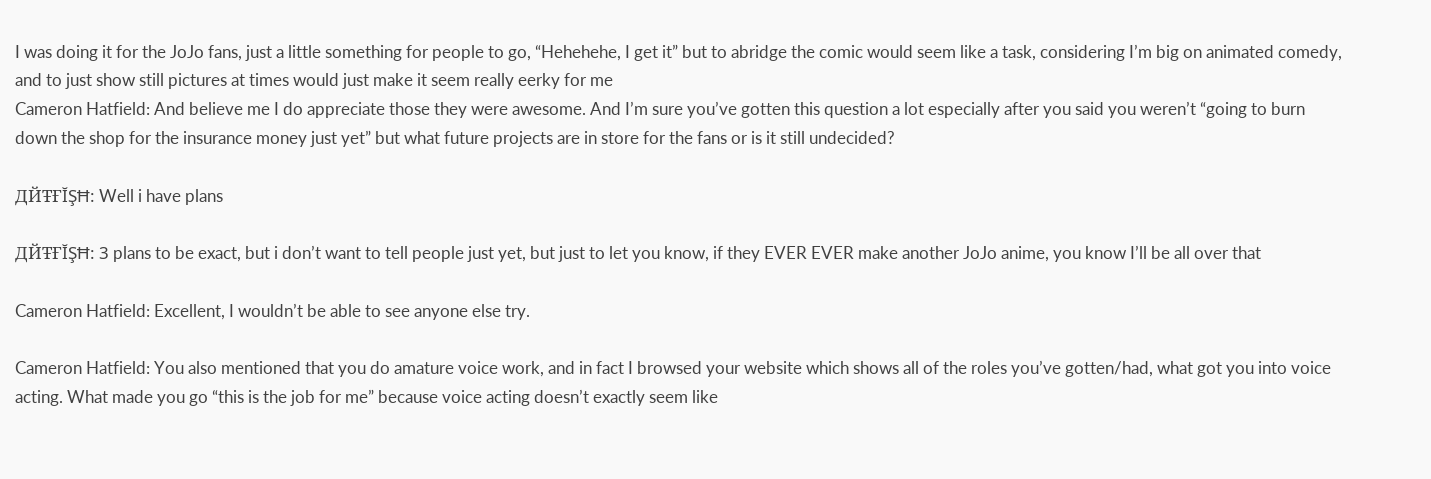I was doing it for the JoJo fans, just a little something for people to go, “Hehehehe, I get it” but to abridge the comic would seem like a task, considering I’m big on animated comedy, and to just show still pictures at times would just make it seem really eerky for me
Cameron Hatfield: And believe me I do appreciate those they were awesome. And I’m sure you’ve gotten this question a lot especially after you said you weren’t “going to burn down the shop for the insurance money just yet” but what future projects are in store for the fans or is it still undecided?

ДЙŦҒĬŞĦ: Well i have plans

ДЙŦҒĬŞĦ: 3 plans to be exact, but i don’t want to tell people just yet, but just to let you know, if they EVER EVER make another JoJo anime, you know I’ll be all over that

Cameron Hatfield: Excellent, I wouldn’t be able to see anyone else try.

Cameron Hatfield: You also mentioned that you do amature voice work, and in fact I browsed your website which shows all of the roles you’ve gotten/had, what got you into voice acting. What made you go “this is the job for me” because voice acting doesn’t exactly seem like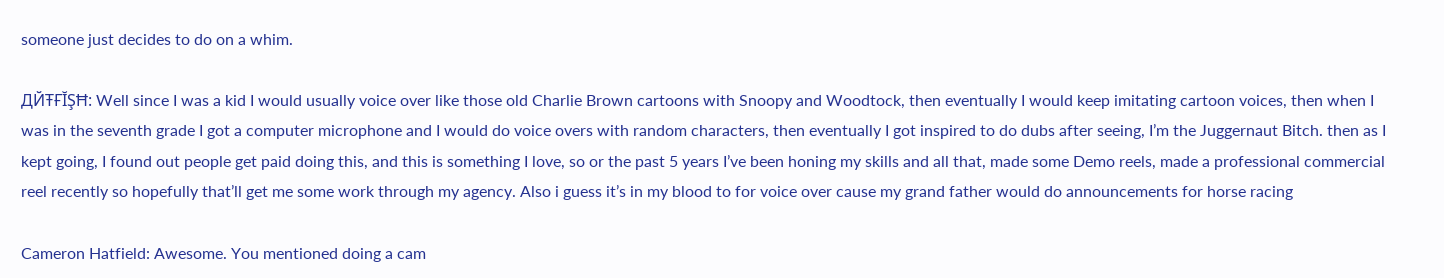someone just decides to do on a whim.

ДЙŦҒĬŞĦ: Well since I was a kid I would usually voice over like those old Charlie Brown cartoons with Snoopy and Woodtock, then eventually I would keep imitating cartoon voices, then when I was in the seventh grade I got a computer microphone and I would do voice overs with random characters, then eventually I got inspired to do dubs after seeing, I’m the Juggernaut Bitch. then as I kept going, I found out people get paid doing this, and this is something I love, so or the past 5 years I’ve been honing my skills and all that, made some Demo reels, made a professional commercial reel recently so hopefully that’ll get me some work through my agency. Also i guess it’s in my blood to for voice over cause my grand father would do announcements for horse racing

Cameron Hatfield: Awesome. You mentioned doing a cam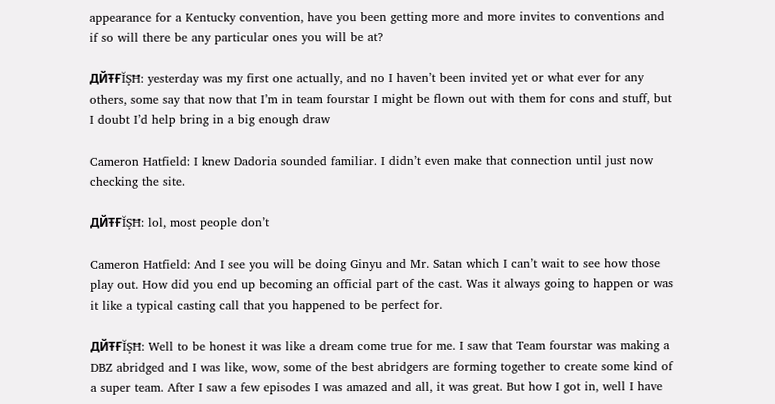appearance for a Kentucky convention, have you been getting more and more invites to conventions and if so will there be any particular ones you will be at?

ДЙŦҒĬŞĦ: yesterday was my first one actually, and no I haven’t been invited yet or what ever for any others, some say that now that I’m in team fourstar I might be flown out with them for cons and stuff, but I doubt I’d help bring in a big enough draw

Cameron Hatfield: I knew Dadoria sounded familiar. I didn’t even make that connection until just now checking the site.

ДЙŦҒĬŞĦ: lol, most people don’t

Cameron Hatfield: And I see you will be doing Ginyu and Mr. Satan which I can’t wait to see how those play out. How did you end up becoming an official part of the cast. Was it always going to happen or was it like a typical casting call that you happened to be perfect for.

ДЙŦҒĬŞĦ: Well to be honest it was like a dream come true for me. I saw that Team fourstar was making a DBZ abridged and I was like, wow, some of the best abridgers are forming together to create some kind of a super team. After I saw a few episodes I was amazed and all, it was great. But how I got in, well I have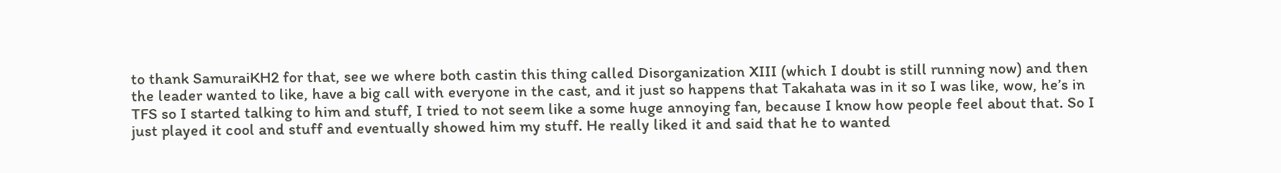to thank SamuraiKH2 for that, see we where both castin this thing called Disorganization XIII (which I doubt is still running now) and then the leader wanted to like, have a big call with everyone in the cast, and it just so happens that Takahata was in it so I was like, wow, he’s in TFS so I started talking to him and stuff, I tried to not seem like a some huge annoying fan, because I know how people feel about that. So I just played it cool and stuff and eventually showed him my stuff. He really liked it and said that he to wanted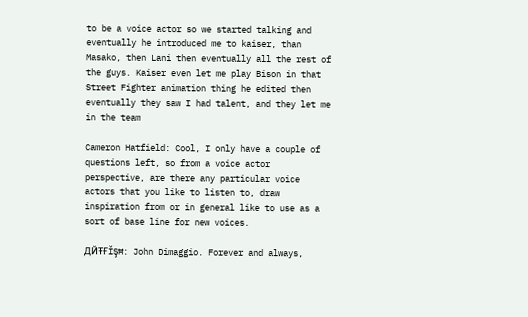to be a voice actor so we started talking and eventually he introduced me to kaiser, than Masako, then Lani then eventually all the rest of the guys. Kaiser even let me play Bison in that Street Fighter animation thing he edited then eventually they saw I had talent, and they let me in the team

Cameron Hatfield: Cool, I only have a couple of questions left, so from a voice actor perspective, are there any particular voice actors that you like to listen to, draw inspiration from or in general like to use as a sort of base line for new voices.

ДЙŦҒĬŞĦ: John Dimaggio. Forever and always,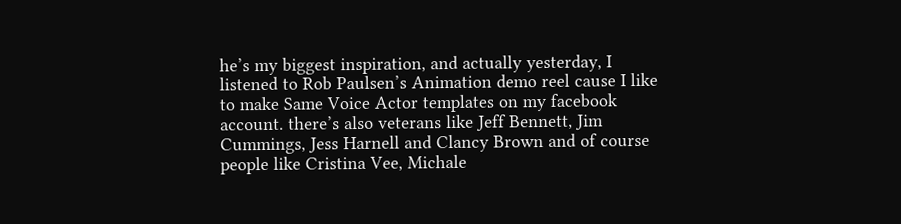he’s my biggest inspiration, and actually yesterday, I listened to Rob Paulsen’s Animation demo reel cause I like to make Same Voice Actor templates on my facebook account. there’s also veterans like Jeff Bennett, Jim Cummings, Jess Harnell and Clancy Brown and of course people like Cristina Vee, Michale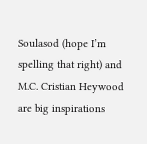Soulasod (hope I’m spelling that right) and M.C. Cristian Heywood are big inspirations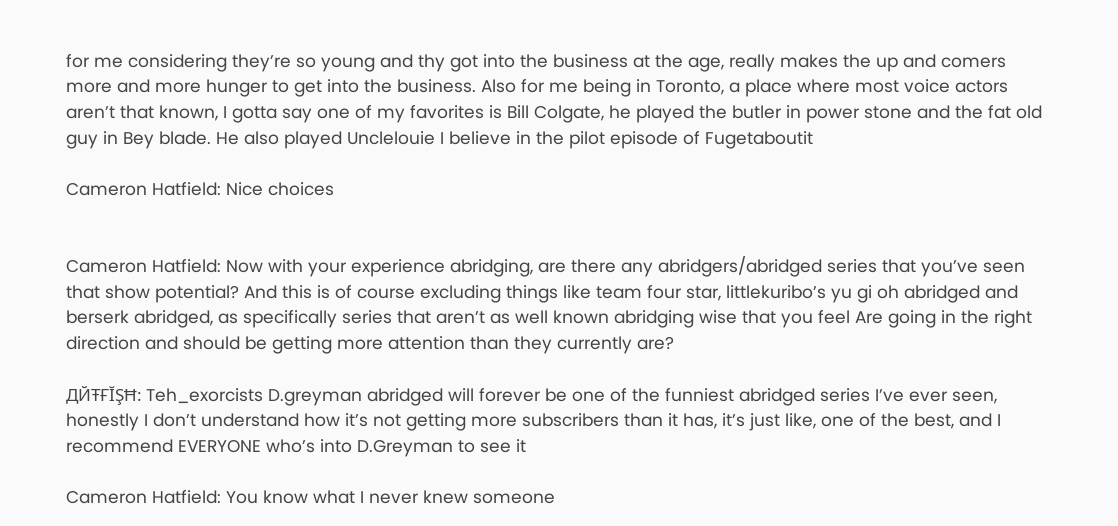for me considering they’re so young and thy got into the business at the age, really makes the up and comers more and more hunger to get into the business. Also for me being in Toronto, a place where most voice actors aren’t that known, I gotta say one of my favorites is Bill Colgate, he played the butler in power stone and the fat old guy in Bey blade. He also played Unclelouie I believe in the pilot episode of Fugetaboutit

Cameron Hatfield: Nice choices


Cameron Hatfield: Now with your experience abridging, are there any abridgers/abridged series that you’ve seen that show potential? And this is of course excluding things like team four star, littlekuribo’s yu gi oh abridged and berserk abridged, as specifically series that aren’t as well known abridging wise that you feel Are going in the right direction and should be getting more attention than they currently are?

ДЙŦҒĬŞĦ: Teh_exorcists D.greyman abridged will forever be one of the funniest abridged series I’ve ever seen, honestly I don’t understand how it’s not getting more subscribers than it has, it’s just like, one of the best, and I recommend EVERYONE who’s into D.Greyman to see it

Cameron Hatfield: You know what I never knew someone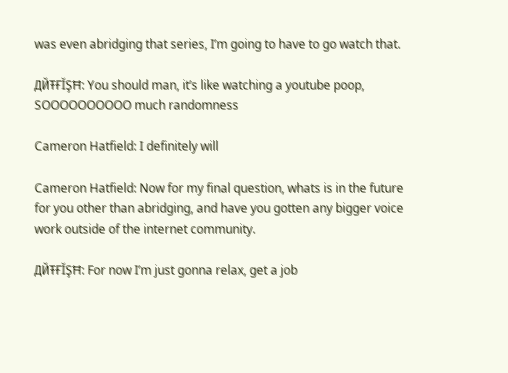was even abridging that series, I’m going to have to go watch that.

ДЙŦҒĬŞĦ: You should man, it’s like watching a youtube poop, SOOOOOOOOOO much randomness

Cameron Hatfield: I definitely will

Cameron Hatfield: Now for my final question, whats is in the future for you other than abridging, and have you gotten any bigger voice work outside of the internet community.

ДЙŦҒĬŞĦ: For now I’m just gonna relax, get a job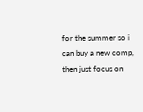for the summer so i can buy a new comp, then just focus on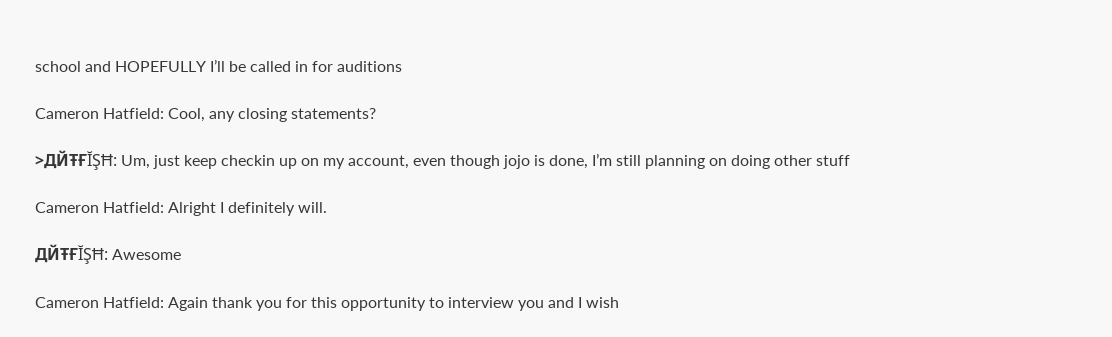school and HOPEFULLY I’ll be called in for auditions

Cameron Hatfield: Cool, any closing statements?

>ДЙŦҒĬŞĦ: Um, just keep checkin up on my account, even though jojo is done, I’m still planning on doing other stuff

Cameron Hatfield: Alright I definitely will.

ДЙŦҒĬŞĦ: Awesome

Cameron Hatfield: Again thank you for this opportunity to interview you and I wish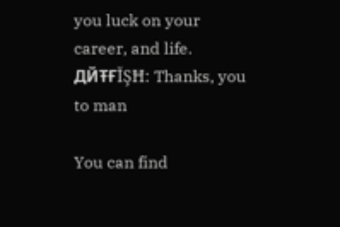you luck on your career, and life.
ДЙŦҒĬŞĦ: Thanks, you to man

You can find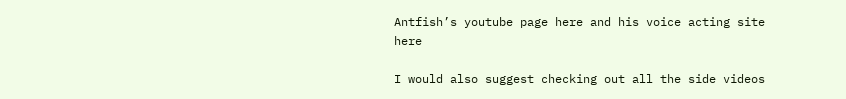Antfish’s youtube page here and his voice acting site here

I would also suggest checking out all the side videos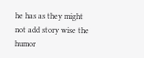he has as they might not add story wise the humor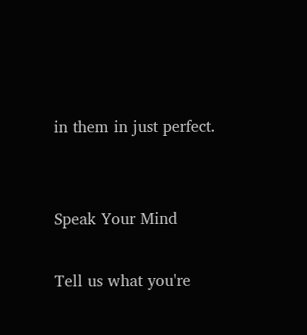in them in just perfect.


Speak Your Mind

Tell us what you're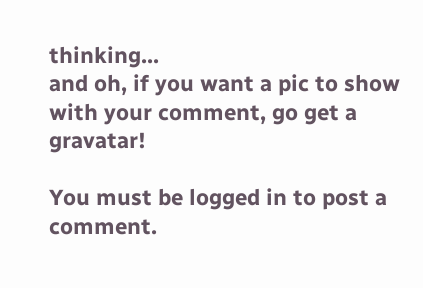thinking...
and oh, if you want a pic to show with your comment, go get a gravatar!

You must be logged in to post a comment.